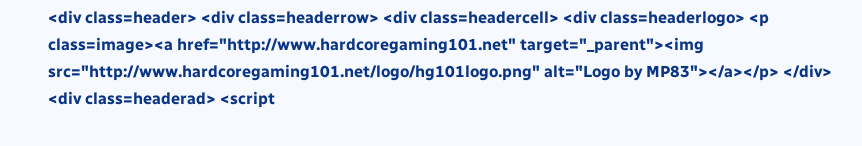<div class=header> <div class=headerrow> <div class=headercell> <div class=headerlogo> <p class=image><a href="http://www.hardcoregaming101.net" target="_parent"><img src="http://www.hardcoregaming101.net/logo/hg101logo.png" alt="Logo by MP83"></a></p> </div> <div class=headerad> <script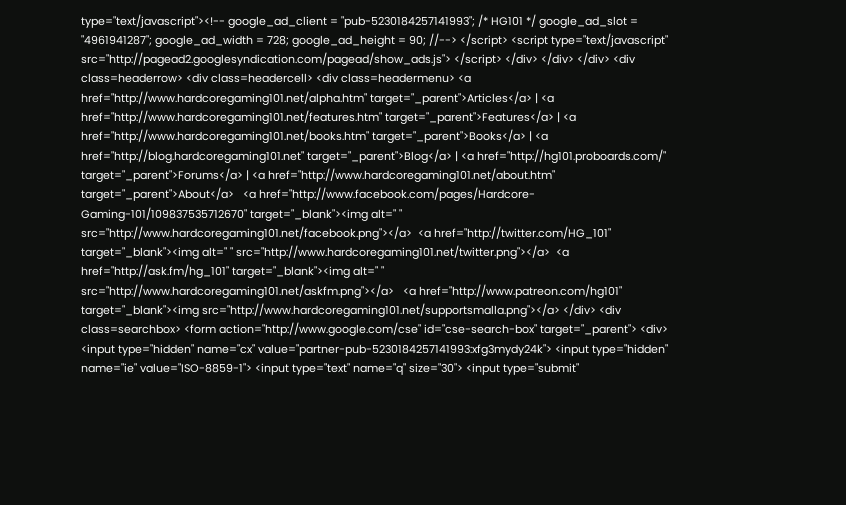type="text/javascript"><!-- google_ad_client = "pub-5230184257141993"; /* HG101 */ google_ad_slot = "4961941287"; google_ad_width = 728; google_ad_height = 90; //--> </script> <script type="text/javascript" src="http://pagead2.googlesyndication.com/pagead/show_ads.js"> </script> </div> </div> </div> <div class=headerrow> <div class=headercell> <div class=headermenu> <a href="http://www.hardcoregaming101.net/alpha.htm" target="_parent">Articles</a> | <a href="http://www.hardcoregaming101.net/features.htm" target="_parent">Features</a> | <a href="http://www.hardcoregaming101.net/books.htm" target="_parent">Books</a> | <a href="http://blog.hardcoregaming101.net" target="_parent">Blog</a> | <a href="http://hg101.proboards.com/" target="_parent">Forums</a> | <a href="http://www.hardcoregaming101.net/about.htm" target="_parent">About</a>   <a href="http://www.facebook.com/pages/Hardcore-Gaming-101/109837535712670" target="_blank"><img alt=" " src="http://www.hardcoregaming101.net/facebook.png"></a>  <a href="http://twitter.com/HG_101" target="_blank"><img alt=" " src="http://www.hardcoregaming101.net/twitter.png"></a>  <a href="http://ask.fm/hg_101" target="_blank"><img alt=" " src="http://www.hardcoregaming101.net/askfm.png"></a>   <a href="http://www.patreon.com/hg101" target="_blank"><img src="http://www.hardcoregaming101.net/supportsmalla.png"></a> </div> <div class=searchbox> <form action="http://www.google.com/cse" id="cse-search-box" target="_parent"> <div> <input type="hidden" name="cx" value="partner-pub-5230184257141993:xfg3mydy24k"> <input type="hidden" name="ie" value="ISO-8859-1"> <input type="text" name="q" size="30"> <input type="submit"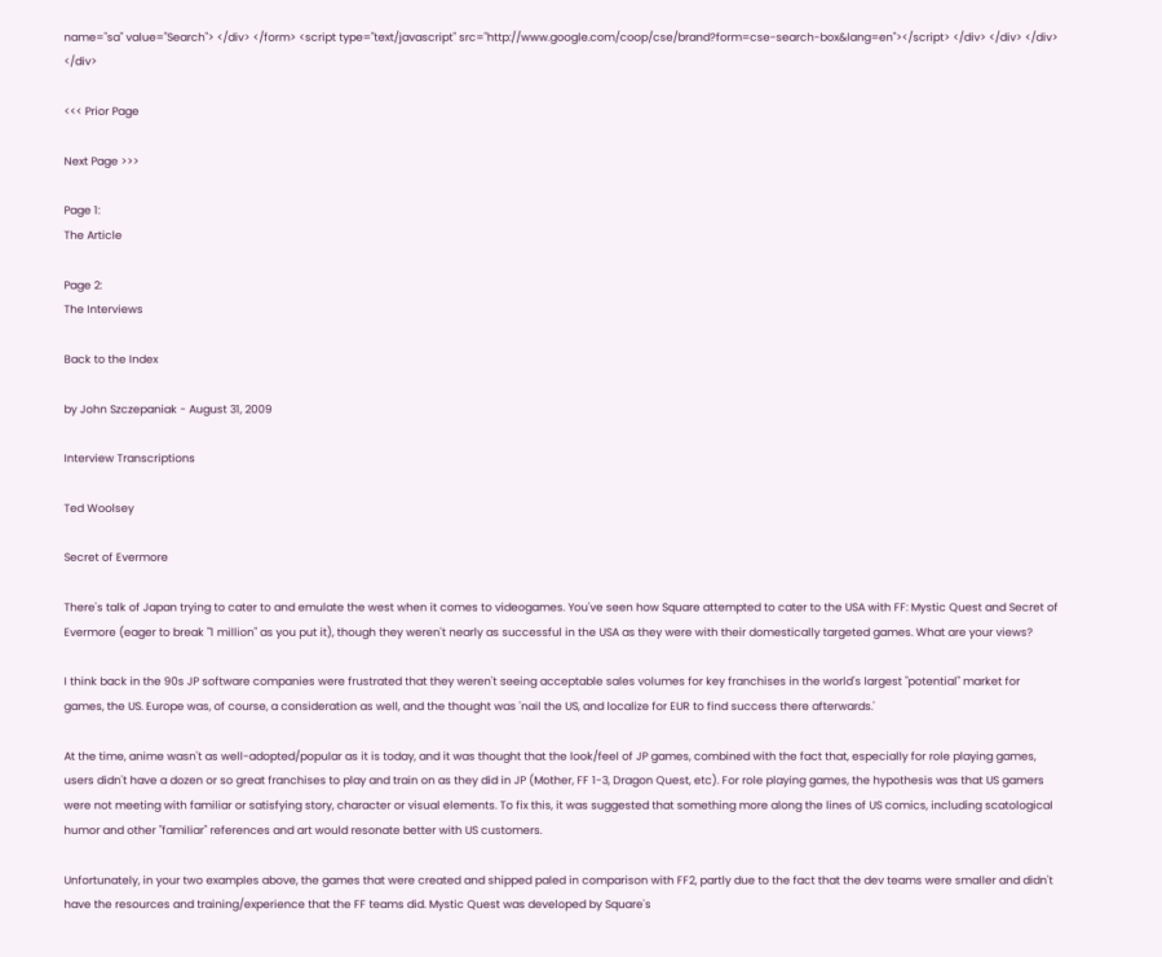name="sa" value="Search"> </div> </form> <script type="text/javascript" src="http://www.google.com/coop/cse/brand?form=cse-search-box&lang=en"></script> </div> </div> </div> </div>

<<< Prior Page

Next Page >>>

Page 1:
The Article

Page 2:
The Interviews

Back to the Index

by John Szczepaniak - August 31, 2009

Interview Transcriptions

Ted Woolsey

Secret of Evermore

There's talk of Japan trying to cater to and emulate the west when it comes to videogames. You've seen how Square attempted to cater to the USA with FF: Mystic Quest and Secret of Evermore (eager to break "1 million" as you put it), though they weren't nearly as successful in the USA as they were with their domestically targeted games. What are your views?

I think back in the 90s JP software companies were frustrated that they weren't seeing acceptable sales volumes for key franchises in the world's largest "potential" market for games, the US. Europe was, of course, a consideration as well, and the thought was 'nail the US, and localize for EUR to find success there afterwards.'

At the time, anime wasn't as well-adopted/popular as it is today, and it was thought that the look/feel of JP games, combined with the fact that, especially for role playing games, users didn't have a dozen or so great franchises to play and train on as they did in JP (Mother, FF 1-3, Dragon Quest, etc). For role playing games, the hypothesis was that US gamers were not meeting with familiar or satisfying story, character or visual elements. To fix this, it was suggested that something more along the lines of US comics, including scatological humor and other "familiar" references and art would resonate better with US customers.

Unfortunately, in your two examples above, the games that were created and shipped paled in comparison with FF2, partly due to the fact that the dev teams were smaller and didn't have the resources and training/experience that the FF teams did. Mystic Quest was developed by Square's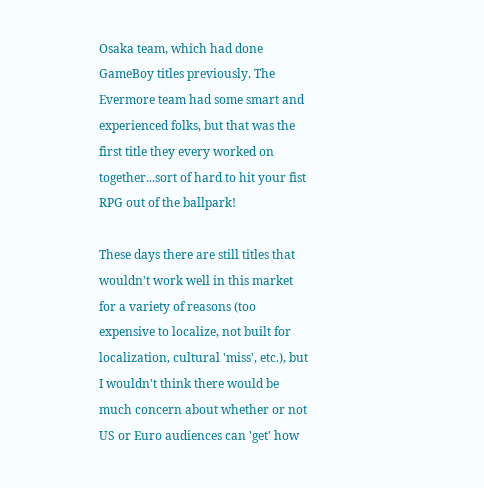Osaka team, which had done GameBoy titles previously. The Evermore team had some smart and experienced folks, but that was the first title they every worked on together...sort of hard to hit your fist RPG out of the ballpark!

These days there are still titles that wouldn't work well in this market for a variety of reasons (too expensive to localize, not built for localization, cultural 'miss', etc.), but I wouldn't think there would be much concern about whether or not US or Euro audiences can 'get' how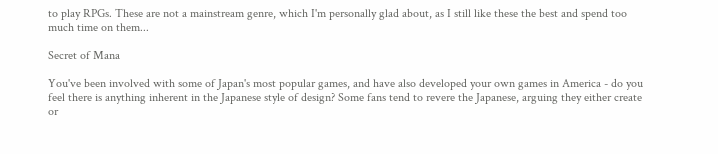to play RPGs. These are not a mainstream genre, which I'm personally glad about, as I still like these the best and spend too much time on them...

Secret of Mana

You've been involved with some of Japan's most popular games, and have also developed your own games in America - do you feel there is anything inherent in the Japanese style of design? Some fans tend to revere the Japanese, arguing they either create or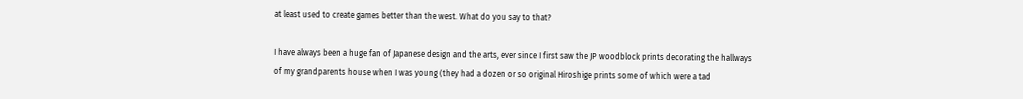at least used to create games better than the west. What do you say to that?

I have always been a huge fan of Japanese design and the arts, ever since I first saw the JP woodblock prints decorating the hallways of my grandparents house when I was young (they had a dozen or so original Hiroshige prints some of which were a tad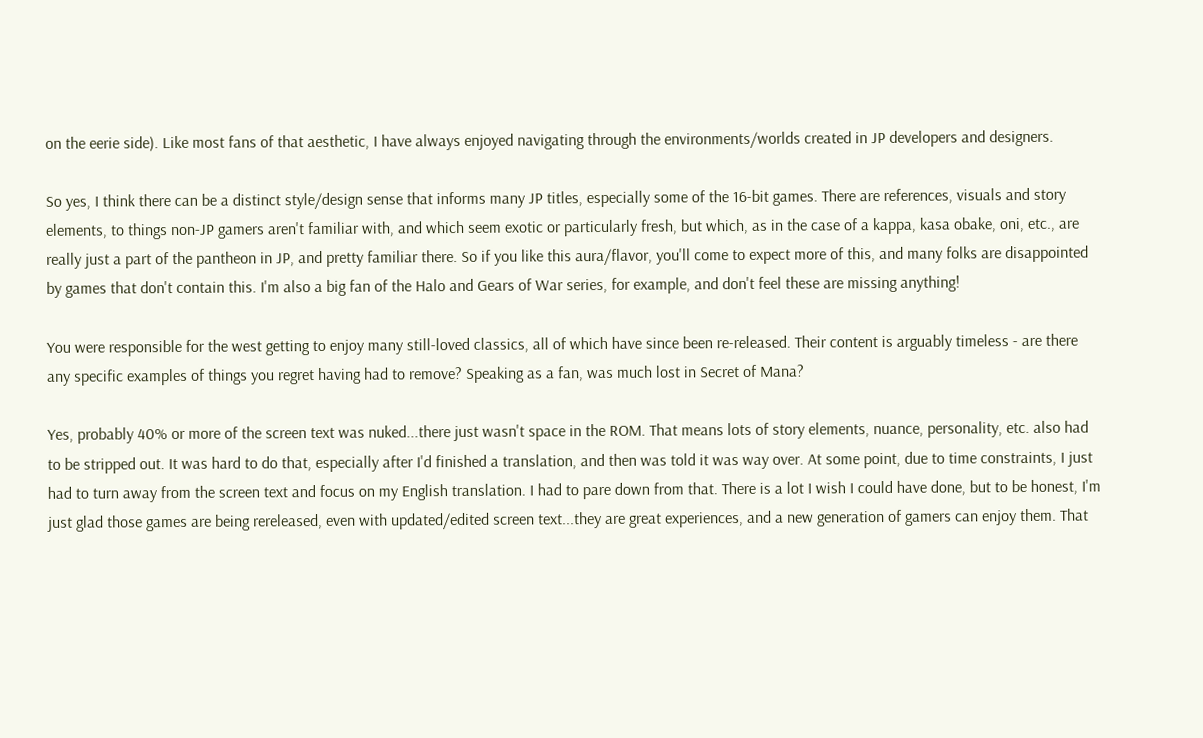on the eerie side). Like most fans of that aesthetic, I have always enjoyed navigating through the environments/worlds created in JP developers and designers.

So yes, I think there can be a distinct style/design sense that informs many JP titles, especially some of the 16-bit games. There are references, visuals and story elements, to things non-JP gamers aren't familiar with, and which seem exotic or particularly fresh, but which, as in the case of a kappa, kasa obake, oni, etc., are really just a part of the pantheon in JP, and pretty familiar there. So if you like this aura/flavor, you'll come to expect more of this, and many folks are disappointed by games that don't contain this. I'm also a big fan of the Halo and Gears of War series, for example, and don't feel these are missing anything!

You were responsible for the west getting to enjoy many still-loved classics, all of which have since been re-released. Their content is arguably timeless - are there any specific examples of things you regret having had to remove? Speaking as a fan, was much lost in Secret of Mana?

Yes, probably 40% or more of the screen text was nuked...there just wasn't space in the ROM. That means lots of story elements, nuance, personality, etc. also had to be stripped out. It was hard to do that, especially after I'd finished a translation, and then was told it was way over. At some point, due to time constraints, I just had to turn away from the screen text and focus on my English translation. I had to pare down from that. There is a lot I wish I could have done, but to be honest, I'm just glad those games are being rereleased, even with updated/edited screen text...they are great experiences, and a new generation of gamers can enjoy them. That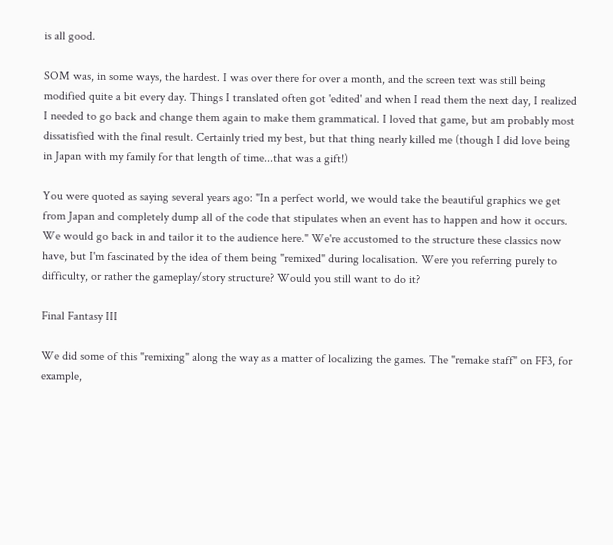is all good.

SOM was, in some ways, the hardest. I was over there for over a month, and the screen text was still being modified quite a bit every day. Things I translated often got 'edited' and when I read them the next day, I realized I needed to go back and change them again to make them grammatical. I loved that game, but am probably most dissatisfied with the final result. Certainly tried my best, but that thing nearly killed me (though I did love being in Japan with my family for that length of time...that was a gift!)

You were quoted as saying several years ago: "In a perfect world, we would take the beautiful graphics we get from Japan and completely dump all of the code that stipulates when an event has to happen and how it occurs. We would go back in and tailor it to the audience here." We're accustomed to the structure these classics now have, but I'm fascinated by the idea of them being "remixed" during localisation. Were you referring purely to difficulty, or rather the gameplay/story structure? Would you still want to do it?

Final Fantasy III

We did some of this "remixing" along the way as a matter of localizing the games. The "remake staff" on FF3, for example,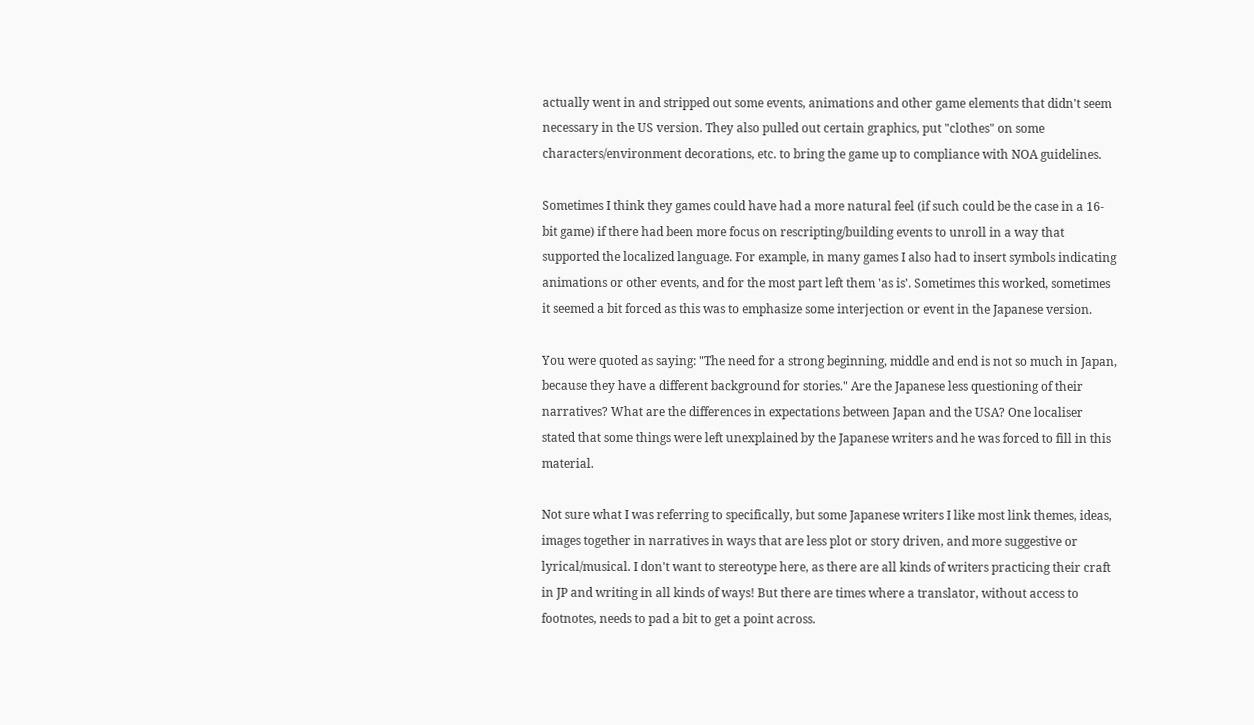actually went in and stripped out some events, animations and other game elements that didn't seem necessary in the US version. They also pulled out certain graphics, put "clothes" on some characters/environment decorations, etc. to bring the game up to compliance with NOA guidelines.

Sometimes I think they games could have had a more natural feel (if such could be the case in a 16-bit game) if there had been more focus on rescripting/building events to unroll in a way that supported the localized language. For example, in many games I also had to insert symbols indicating animations or other events, and for the most part left them 'as is'. Sometimes this worked, sometimes it seemed a bit forced as this was to emphasize some interjection or event in the Japanese version.

You were quoted as saying: "The need for a strong beginning, middle and end is not so much in Japan, because they have a different background for stories." Are the Japanese less questioning of their narratives? What are the differences in expectations between Japan and the USA? One localiser stated that some things were left unexplained by the Japanese writers and he was forced to fill in this material.

Not sure what I was referring to specifically, but some Japanese writers I like most link themes, ideas, images together in narratives in ways that are less plot or story driven, and more suggestive or lyrical/musical. I don't want to stereotype here, as there are all kinds of writers practicing their craft in JP and writing in all kinds of ways! But there are times where a translator, without access to footnotes, needs to pad a bit to get a point across.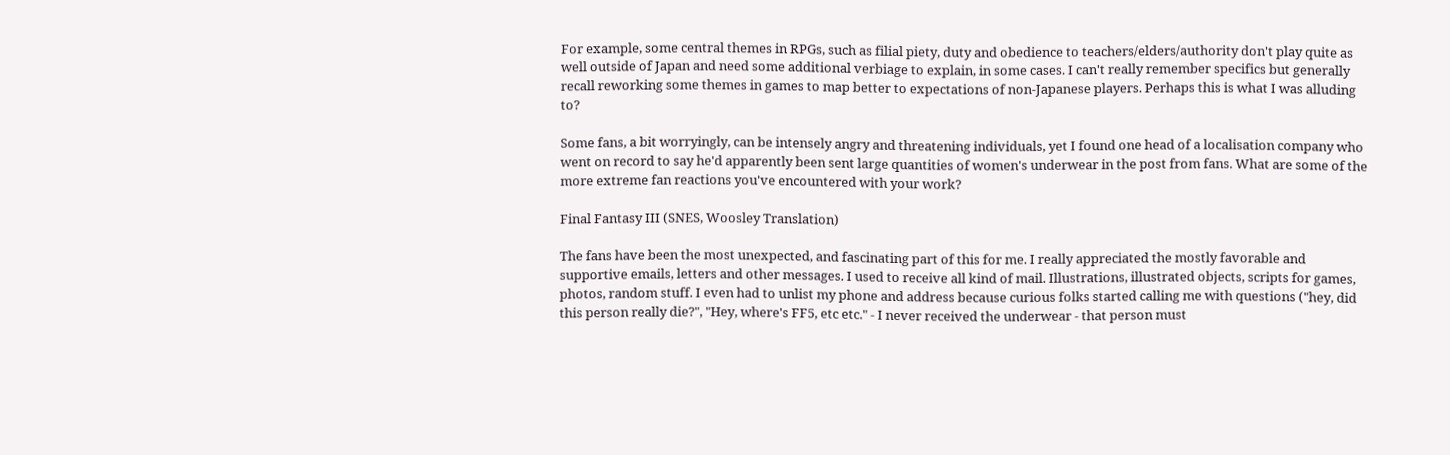For example, some central themes in RPGs, such as filial piety, duty and obedience to teachers/elders/authority don't play quite as well outside of Japan and need some additional verbiage to explain, in some cases. I can't really remember specifics but generally recall reworking some themes in games to map better to expectations of non-Japanese players. Perhaps this is what I was alluding to?

Some fans, a bit worryingly, can be intensely angry and threatening individuals, yet I found one head of a localisation company who went on record to say he'd apparently been sent large quantities of women's underwear in the post from fans. What are some of the more extreme fan reactions you've encountered with your work?

Final Fantasy III (SNES, Woosley Translation)

The fans have been the most unexpected, and fascinating part of this for me. I really appreciated the mostly favorable and supportive emails, letters and other messages. I used to receive all kind of mail. Illustrations, illustrated objects, scripts for games, photos, random stuff. I even had to unlist my phone and address because curious folks started calling me with questions ("hey, did this person really die?", "Hey, where's FF5, etc etc." - I never received the underwear - that person must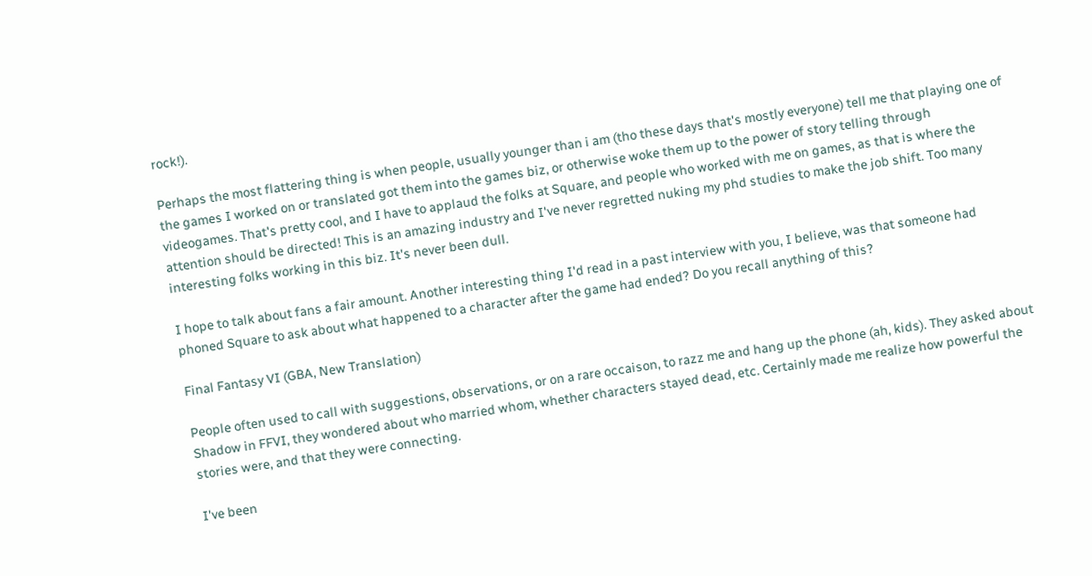rock!).

Perhaps the most flattering thing is when people, usually younger than i am (tho these days that's mostly everyone) tell me that playing one of the games I worked on or translated got them into the games biz, or otherwise woke them up to the power of story telling through videogames. That's pretty cool, and I have to applaud the folks at Square, and people who worked with me on games, as that is where the attention should be directed! This is an amazing industry and I've never regretted nuking my phd studies to make the job shift. Too many interesting folks working in this biz. It's never been dull.

I hope to talk about fans a fair amount. Another interesting thing I'd read in a past interview with you, I believe, was that someone had phoned Square to ask about what happened to a character after the game had ended? Do you recall anything of this?

Final Fantasy VI (GBA, New Translation)

People often used to call with suggestions, observations, or on a rare occaison, to razz me and hang up the phone (ah, kids). They asked about Shadow in FFVI, they wondered about who married whom, whether characters stayed dead, etc. Certainly made me realize how powerful the stories were, and that they were connecting.

I've been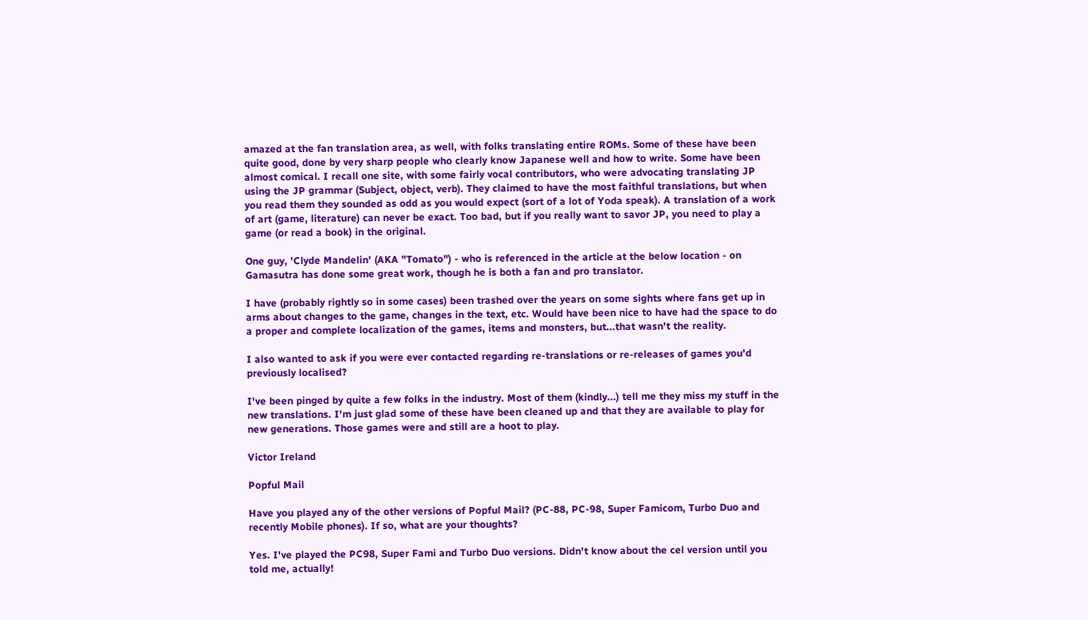amazed at the fan translation area, as well, with folks translating entire ROMs. Some of these have been quite good, done by very sharp people who clearly know Japanese well and how to write. Some have been almost comical. I recall one site, with some fairly vocal contributors, who were advocating translating JP using the JP grammar (Subject, object, verb). They claimed to have the most faithful translations, but when you read them they sounded as odd as you would expect (sort of a lot of Yoda speak). A translation of a work of art (game, literature) can never be exact. Too bad, but if you really want to savor JP, you need to play a game (or read a book) in the original.

One guy, 'Clyde Mandelin' (AKA "Tomato") - who is referenced in the article at the below location - on Gamasutra has done some great work, though he is both a fan and pro translator.

I have (probably rightly so in some cases) been trashed over the years on some sights where fans get up in arms about changes to the game, changes in the text, etc. Would have been nice to have had the space to do a proper and complete localization of the games, items and monsters, but...that wasn't the reality.

I also wanted to ask if you were ever contacted regarding re-translations or re-releases of games you'd previously localised?

I've been pinged by quite a few folks in the industry. Most of them (kindly...) tell me they miss my stuff in the new translations. I'm just glad some of these have been cleaned up and that they are available to play for new generations. Those games were and still are a hoot to play.

Victor Ireland

Popful Mail

Have you played any of the other versions of Popful Mail? (PC-88, PC-98, Super Famicom, Turbo Duo and recently Mobile phones). If so, what are your thoughts?

Yes. I've played the PC98, Super Fami and Turbo Duo versions. Didn't know about the cel version until you told me, actually!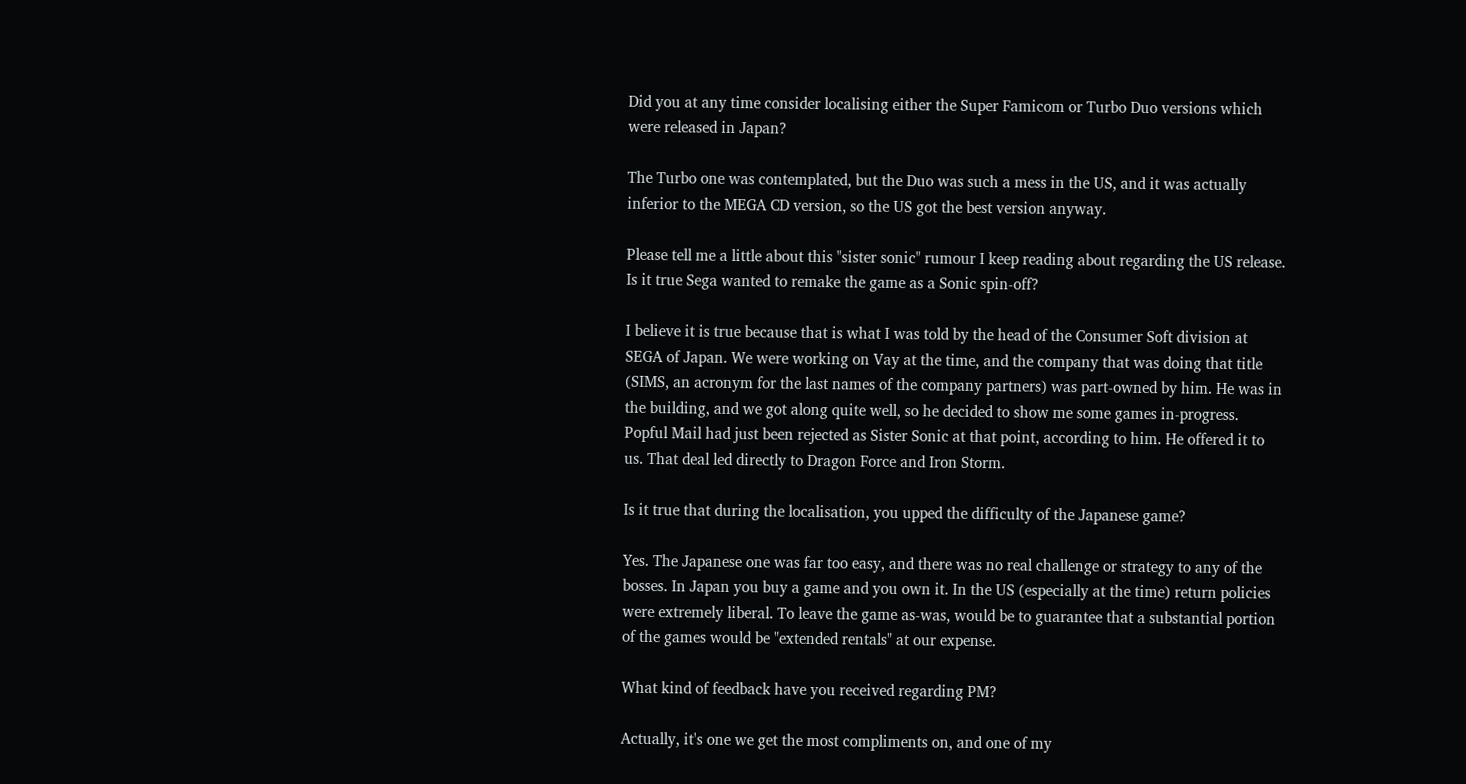Did you at any time consider localising either the Super Famicom or Turbo Duo versions which were released in Japan?

The Turbo one was contemplated, but the Duo was such a mess in the US, and it was actually inferior to the MEGA CD version, so the US got the best version anyway.

Please tell me a little about this "sister sonic" rumour I keep reading about regarding the US release. Is it true Sega wanted to remake the game as a Sonic spin-off?

I believe it is true because that is what I was told by the head of the Consumer Soft division at SEGA of Japan. We were working on Vay at the time, and the company that was doing that title (SIMS, an acronym for the last names of the company partners) was part-owned by him. He was in the building, and we got along quite well, so he decided to show me some games in-progress. Popful Mail had just been rejected as Sister Sonic at that point, according to him. He offered it to us. That deal led directly to Dragon Force and Iron Storm.

Is it true that during the localisation, you upped the difficulty of the Japanese game?

Yes. The Japanese one was far too easy, and there was no real challenge or strategy to any of the bosses. In Japan you buy a game and you own it. In the US (especially at the time) return policies were extremely liberal. To leave the game as-was, would be to guarantee that a substantial portion of the games would be "extended rentals" at our expense.

What kind of feedback have you received regarding PM?

Actually, it's one we get the most compliments on, and one of my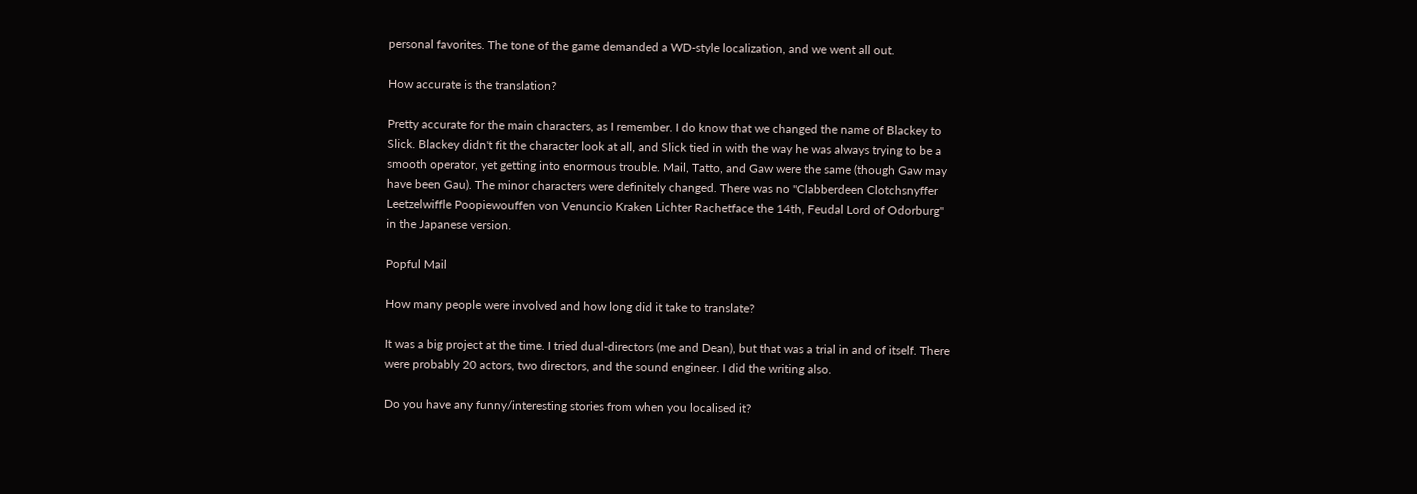personal favorites. The tone of the game demanded a WD-style localization, and we went all out.

How accurate is the translation?

Pretty accurate for the main characters, as I remember. I do know that we changed the name of Blackey to Slick. Blackey didn't fit the character look at all, and Slick tied in with the way he was always trying to be a smooth operator, yet getting into enormous trouble. Mail, Tatto, and Gaw were the same (though Gaw may have been Gau). The minor characters were definitely changed. There was no "Clabberdeen Clotchsnyffer Leetzelwiffle Poopiewouffen von Venuncio Kraken Lichter Rachetface the 14th, Feudal Lord of Odorburg" in the Japanese version.

Popful Mail

How many people were involved and how long did it take to translate?

It was a big project at the time. I tried dual-directors (me and Dean), but that was a trial in and of itself. There were probably 20 actors, two directors, and the sound engineer. I did the writing also.

Do you have any funny/interesting stories from when you localised it?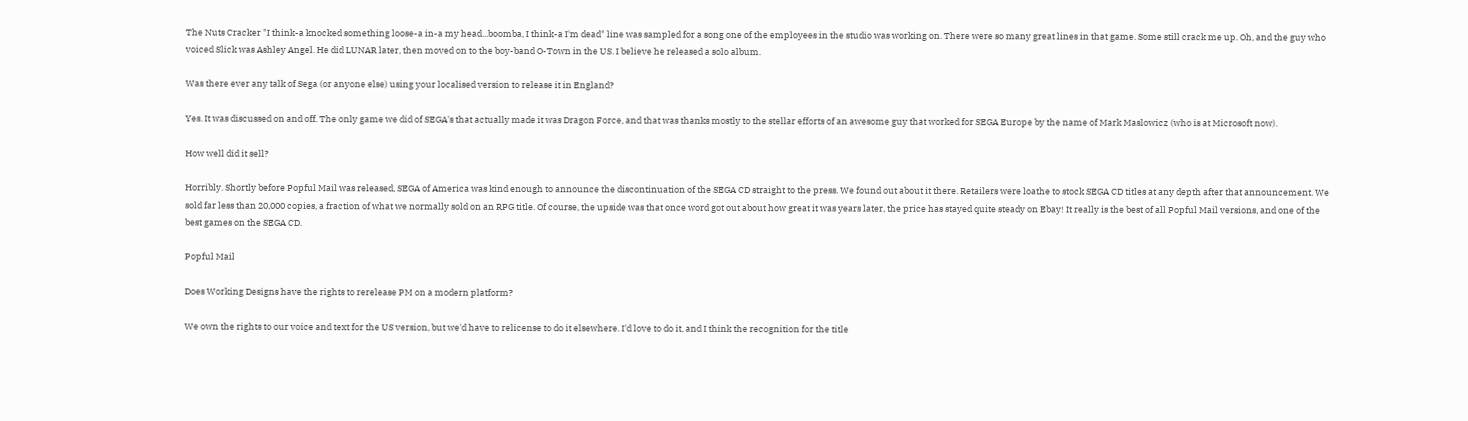The Nuts Cracker "I think-a knocked something loose-a in-a my head...boomba, I think-a I'm dead" line was sampled for a song one of the employees in the studio was working on. There were so many great lines in that game. Some still crack me up. Oh, and the guy who voiced Slick was Ashley Angel. He did LUNAR later, then moved on to the boy-band O-Town in the US. I believe he released a solo album.

Was there ever any talk of Sega (or anyone else) using your localised version to release it in England?

Yes. It was discussed on and off. The only game we did of SEGA's that actually made it was Dragon Force, and that was thanks mostly to the stellar efforts of an awesome guy that worked for SEGA Europe by the name of Mark Maslowicz (who is at Microsoft now).

How well did it sell?

Horribly. Shortly before Popful Mail was released, SEGA of America was kind enough to announce the discontinuation of the SEGA CD straight to the press. We found out about it there. Retailers were loathe to stock SEGA CD titles at any depth after that announcement. We sold far less than 20,000 copies, a fraction of what we normally sold on an RPG title. Of course, the upside was that once word got out about how great it was years later, the price has stayed quite steady on Ebay! It really is the best of all Popful Mail versions, and one of the best games on the SEGA CD.

Popful Mail

Does Working Designs have the rights to rerelease PM on a modern platform?

We own the rights to our voice and text for the US version, but we'd have to relicense to do it elsewhere. I'd love to do it, and I think the recognition for the title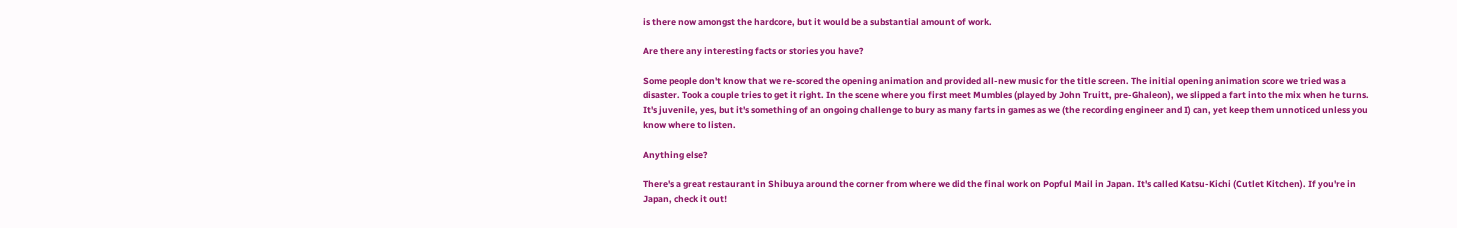is there now amongst the hardcore, but it would be a substantial amount of work.

Are there any interesting facts or stories you have?

Some people don't know that we re-scored the opening animation and provided all-new music for the title screen. The initial opening animation score we tried was a disaster. Took a couple tries to get it right. In the scene where you first meet Mumbles (played by John Truitt, pre-Ghaleon), we slipped a fart into the mix when he turns. It's juvenile, yes, but it's something of an ongoing challenge to bury as many farts in games as we (the recording engineer and I) can, yet keep them unnoticed unless you know where to listen.

Anything else?

There's a great restaurant in Shibuya around the corner from where we did the final work on Popful Mail in Japan. It's called Katsu-Kichi (Cutlet Kitchen). If you're in Japan, check it out!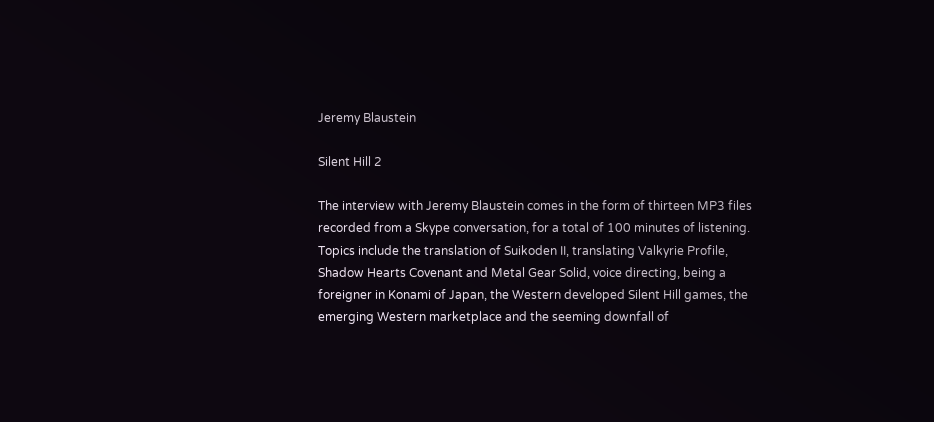Jeremy Blaustein

Silent Hill 2

The interview with Jeremy Blaustein comes in the form of thirteen MP3 files recorded from a Skype conversation, for a total of 100 minutes of listening. Topics include the translation of Suikoden II, translating Valkyrie Profile, Shadow Hearts Covenant and Metal Gear Solid, voice directing, being a foreigner in Konami of Japan, the Western developed Silent Hill games, the emerging Western marketplace and the seeming downfall of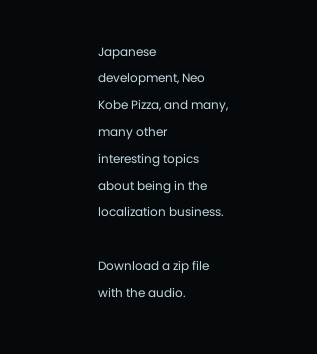Japanese development, Neo Kobe Pizza, and many, many other interesting topics about being in the localization business.

Download a zip file with the audio.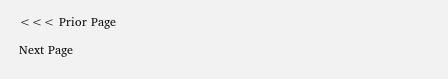<<< Prior Page

Next Page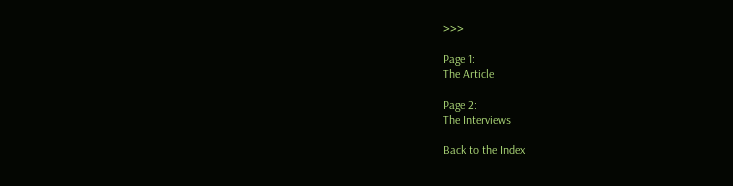>>>

Page 1:
The Article

Page 2:
The Interviews

Back to the Index